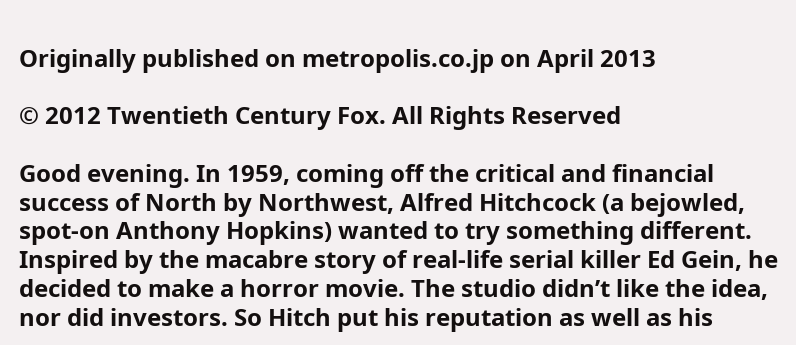Originally published on metropolis.co.jp on April 2013

© 2012 Twentieth Century Fox. All Rights Reserved

Good evening. In 1959, coming off the critical and financial success of North by Northwest, Alfred Hitchcock (a bejowled, spot-on Anthony Hopkins) wanted to try something different. Inspired by the macabre story of real-life serial killer Ed Gein, he decided to make a horror movie. The studio didn’t like the idea, nor did investors. So Hitch put his reputation as well as his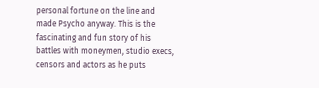personal fortune on the line and made Psycho anyway. This is the fascinating and fun story of his battles with moneymen, studio execs, censors and actors as he puts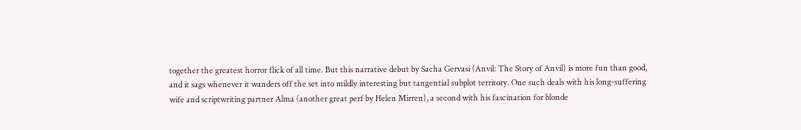together the greatest horror flick of all time. But this narrative debut by Sacha Gervasi (Anvil: The Story of Anvil) is more fun than good, and it sags whenever it wanders off the set into mildly interesting but tangential subplot territory. One such deals with his long-suffering wife and scriptwriting partner Alma (another great perf by Helen Mirren), a second with his fascination for blonde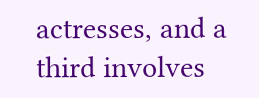actresses, and a third involves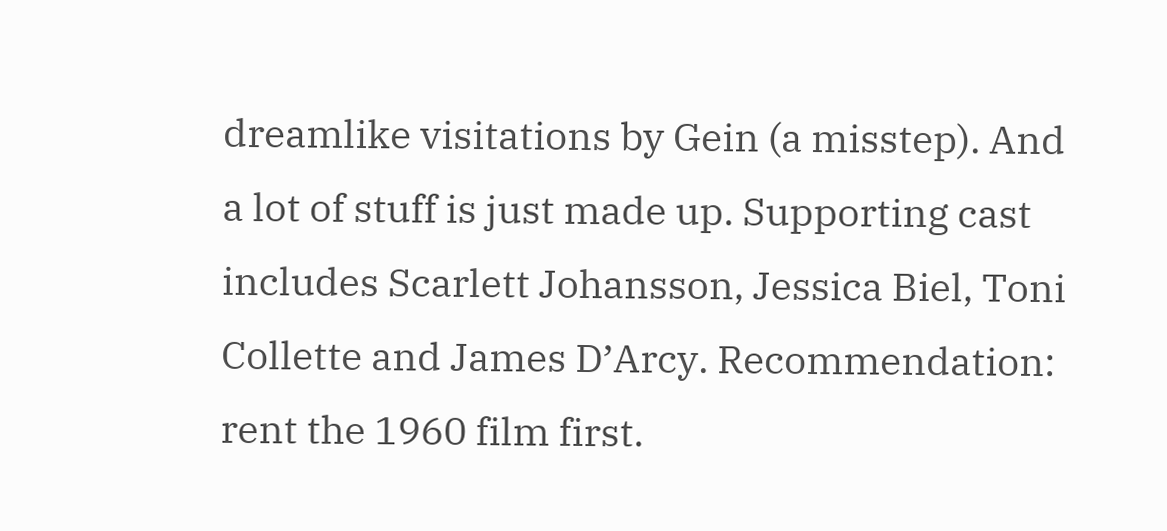dreamlike visitations by Gein (a misstep). And a lot of stuff is just made up. Supporting cast includes Scarlett Johansson, Jessica Biel, Toni Collette and James D’Arcy. Recommendation: rent the 1960 film first.